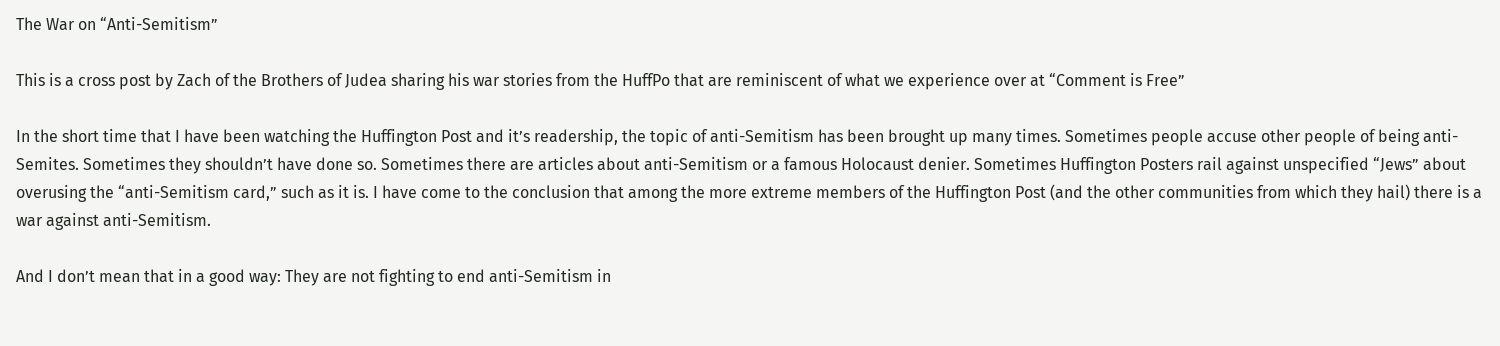The War on “Anti-Semitism”

This is a cross post by Zach of the Brothers of Judea sharing his war stories from the HuffPo that are reminiscent of what we experience over at “Comment is Free”

In the short time that I have been watching the Huffington Post and it’s readership, the topic of anti-Semitism has been brought up many times. Sometimes people accuse other people of being anti-Semites. Sometimes they shouldn’t have done so. Sometimes there are articles about anti-Semitism or a famous Holocaust denier. Sometimes Huffington Posters rail against unspecified “Jews” about overusing the “anti-Semitism card,” such as it is. I have come to the conclusion that among the more extreme members of the Huffington Post (and the other communities from which they hail) there is a war against anti-Semitism.

And I don’t mean that in a good way: They are not fighting to end anti-Semitism in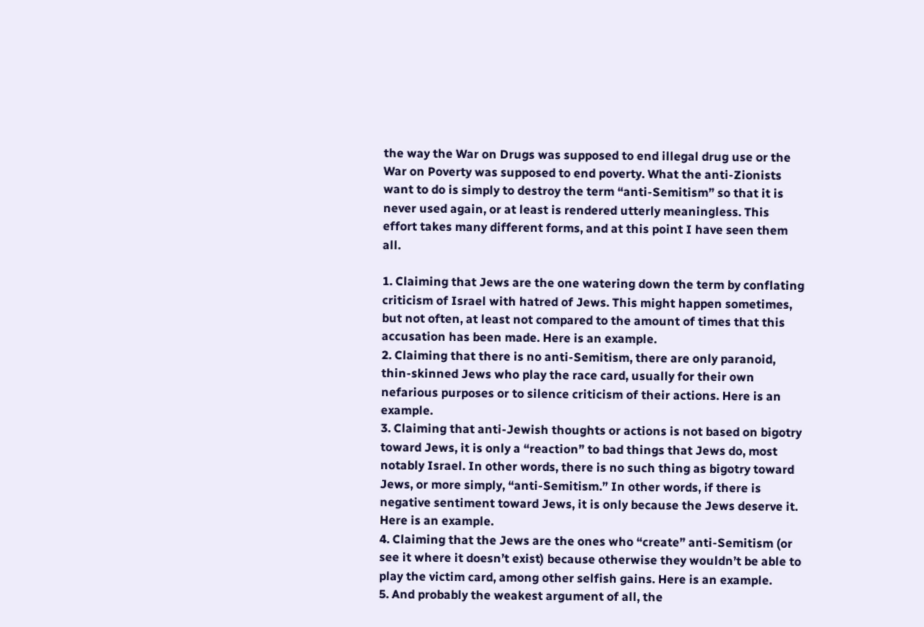the way the War on Drugs was supposed to end illegal drug use or the War on Poverty was supposed to end poverty. What the anti-Zionists want to do is simply to destroy the term “anti-Semitism” so that it is never used again, or at least is rendered utterly meaningless. This effort takes many different forms, and at this point I have seen them all.

1. Claiming that Jews are the one watering down the term by conflating criticism of Israel with hatred of Jews. This might happen sometimes, but not often, at least not compared to the amount of times that this accusation has been made. Here is an example.
2. Claiming that there is no anti-Semitism, there are only paranoid, thin-skinned Jews who play the race card, usually for their own nefarious purposes or to silence criticism of their actions. Here is an example.
3. Claiming that anti-Jewish thoughts or actions is not based on bigotry toward Jews, it is only a “reaction” to bad things that Jews do, most notably Israel. In other words, there is no such thing as bigotry toward Jews, or more simply, “anti-Semitism.” In other words, if there is negative sentiment toward Jews, it is only because the Jews deserve it. Here is an example.
4. Claiming that the Jews are the ones who “create” anti-Semitism (or see it where it doesn’t exist) because otherwise they wouldn’t be able to play the victim card, among other selfish gains. Here is an example.
5. And probably the weakest argument of all, the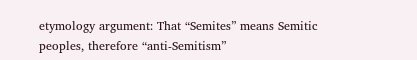etymology argument: That “Semites” means Semitic peoples, therefore “anti-Semitism”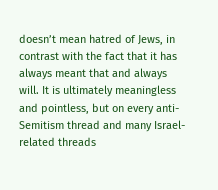doesn’t mean hatred of Jews, in contrast with the fact that it has always meant that and always will. It is ultimately meaningless and pointless, but on every anti-Semitism thread and many Israel-related threads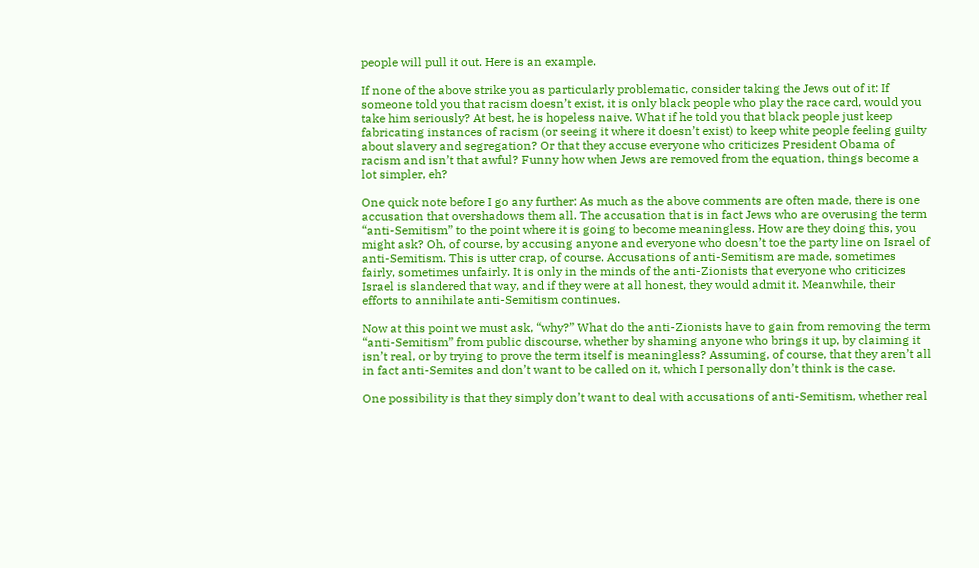people will pull it out. Here is an example.

If none of the above strike you as particularly problematic, consider taking the Jews out of it: If someone told you that racism doesn’t exist, it is only black people who play the race card, would you take him seriously? At best, he is hopeless naive. What if he told you that black people just keep fabricating instances of racism (or seeing it where it doesn’t exist) to keep white people feeling guilty about slavery and segregation? Or that they accuse everyone who criticizes President Obama of racism and isn’t that awful? Funny how when Jews are removed from the equation, things become a lot simpler, eh?

One quick note before I go any further: As much as the above comments are often made, there is one accusation that overshadows them all. The accusation that is in fact Jews who are overusing the term “anti-Semitism” to the point where it is going to become meaningless. How are they doing this, you might ask? Oh, of course, by accusing anyone and everyone who doesn’t toe the party line on Israel of anti-Semitism. This is utter crap, of course. Accusations of anti-Semitism are made, sometimes fairly, sometimes unfairly. It is only in the minds of the anti-Zionists that everyone who criticizes Israel is slandered that way, and if they were at all honest, they would admit it. Meanwhile, their efforts to annihilate anti-Semitism continues.

Now at this point we must ask, “why?” What do the anti-Zionists have to gain from removing the term “anti-Semitism” from public discourse, whether by shaming anyone who brings it up, by claiming it isn’t real, or by trying to prove the term itself is meaningless? Assuming, of course, that they aren’t all in fact anti-Semites and don’t want to be called on it, which I personally don’t think is the case.

One possibility is that they simply don’t want to deal with accusations of anti-Semitism, whether real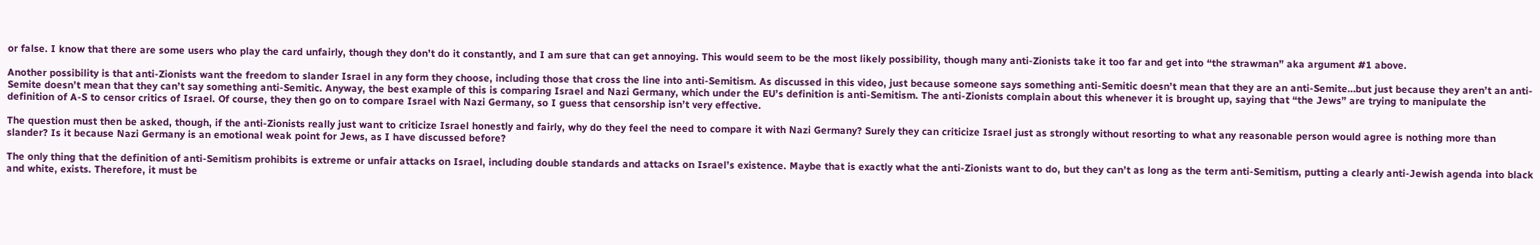or false. I know that there are some users who play the card unfairly, though they don’t do it constantly, and I am sure that can get annoying. This would seem to be the most likely possibility, though many anti-Zionists take it too far and get into “the strawman” aka argument #1 above.

Another possibility is that anti-Zionists want the freedom to slander Israel in any form they choose, including those that cross the line into anti-Semitism. As discussed in this video, just because someone says something anti-Semitic doesn’t mean that they are an anti-Semite…but just because they aren’t an anti-Semite doesn’t mean that they can’t say something anti-Semitic. Anyway, the best example of this is comparing Israel and Nazi Germany, which under the EU’s definition is anti-Semitism. The anti-Zionists complain about this whenever it is brought up, saying that “the Jews” are trying to manipulate the definition of A-S to censor critics of Israel. Of course, they then go on to compare Israel with Nazi Germany, so I guess that censorship isn’t very effective.

The question must then be asked, though, if the anti-Zionists really just want to criticize Israel honestly and fairly, why do they feel the need to compare it with Nazi Germany? Surely they can criticize Israel just as strongly without resorting to what any reasonable person would agree is nothing more than slander? Is it because Nazi Germany is an emotional weak point for Jews, as I have discussed before?

The only thing that the definition of anti-Semitism prohibits is extreme or unfair attacks on Israel, including double standards and attacks on Israel’s existence. Maybe that is exactly what the anti-Zionists want to do, but they can’t as long as the term anti-Semitism, putting a clearly anti-Jewish agenda into black and white, exists. Therefore, it must be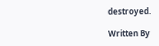destroyed.

Written By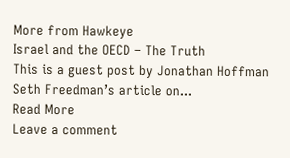More from Hawkeye
Israel and the OECD – The Truth
This is a guest post by Jonathan Hoffman Seth Freedman’s article on...
Read More
Leave a comment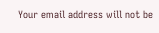Your email address will not be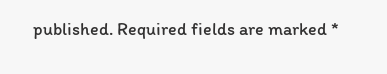published. Required fields are marked *